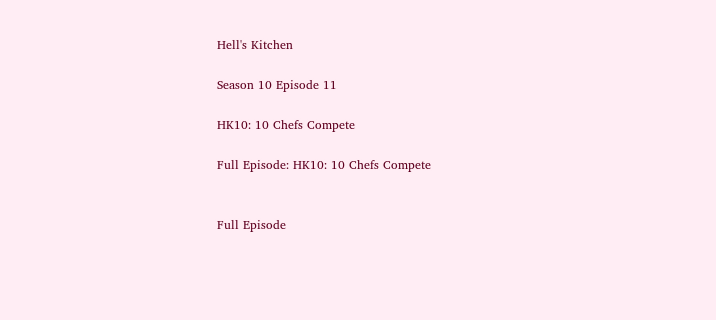Hell's Kitchen

Season 10 Episode 11

HK10: 10 Chefs Compete

Full Episode: HK10: 10 Chefs Compete


Full Episode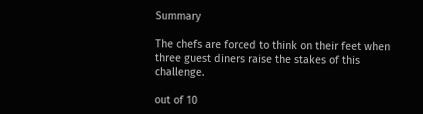Summary

The chefs are forced to think on their feet when three guest diners raise the stakes of this challenge.

out of 10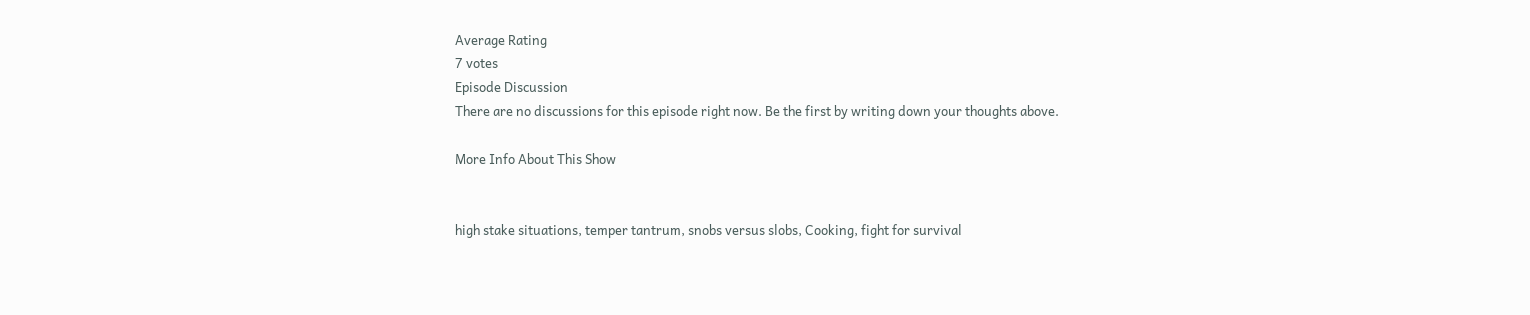Average Rating
7 votes
Episode Discussion
There are no discussions for this episode right now. Be the first by writing down your thoughts above.

More Info About This Show


high stake situations, temper tantrum, snobs versus slobs, Cooking, fight for survival